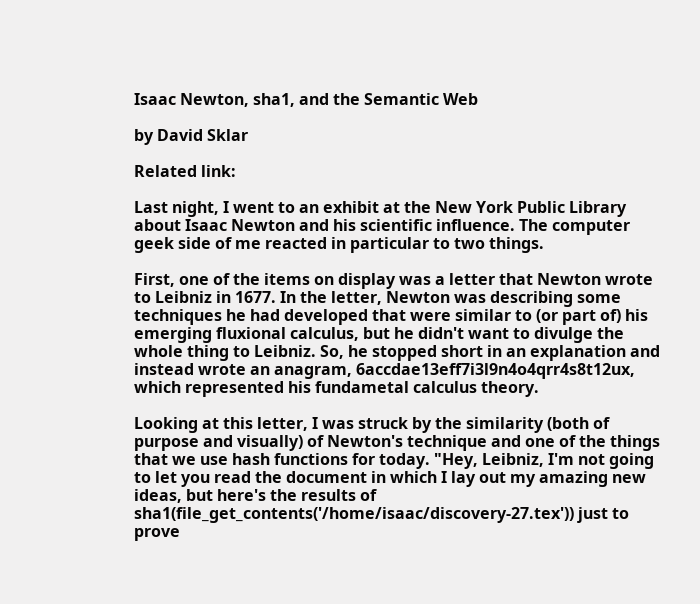Isaac Newton, sha1, and the Semantic Web

by David Sklar

Related link:

Last night, I went to an exhibit at the New York Public Library about Isaac Newton and his scientific influence. The computer geek side of me reacted in particular to two things.

First, one of the items on display was a letter that Newton wrote to Leibniz in 1677. In the letter, Newton was describing some techniques he had developed that were similar to (or part of) his emerging fluxional calculus, but he didn't want to divulge the whole thing to Leibniz. So, he stopped short in an explanation and instead wrote an anagram, 6accdae13eff7i3l9n4o4qrr4s8t12ux, which represented his fundametal calculus theory.

Looking at this letter, I was struck by the similarity (both of purpose and visually) of Newton's technique and one of the things that we use hash functions for today. "Hey, Leibniz, I'm not going to let you read the document in which I lay out my amazing new ideas, but here's the results of sha1(file_get_contents('/home/isaac/discovery-27.tex')) just to prove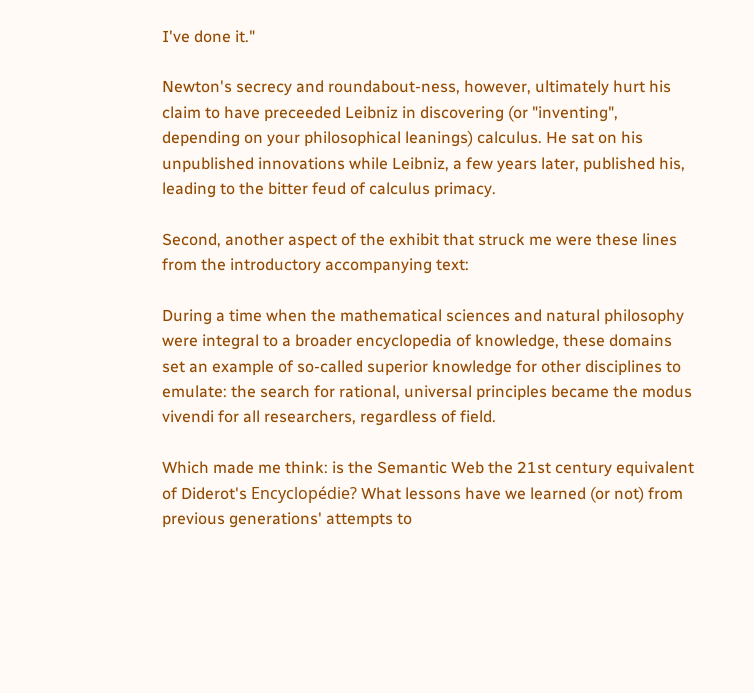I've done it."

Newton's secrecy and roundabout-ness, however, ultimately hurt his claim to have preceeded Leibniz in discovering (or "inventing", depending on your philosophical leanings) calculus. He sat on his unpublished innovations while Leibniz, a few years later, published his, leading to the bitter feud of calculus primacy.

Second, another aspect of the exhibit that struck me were these lines from the introductory accompanying text:

During a time when the mathematical sciences and natural philosophy were integral to a broader encyclopedia of knowledge, these domains set an example of so-called superior knowledge for other disciplines to emulate: the search for rational, universal principles became the modus vivendi for all researchers, regardless of field.

Which made me think: is the Semantic Web the 21st century equivalent of Diderot's Encyclopédie? What lessons have we learned (or not) from previous generations' attempts to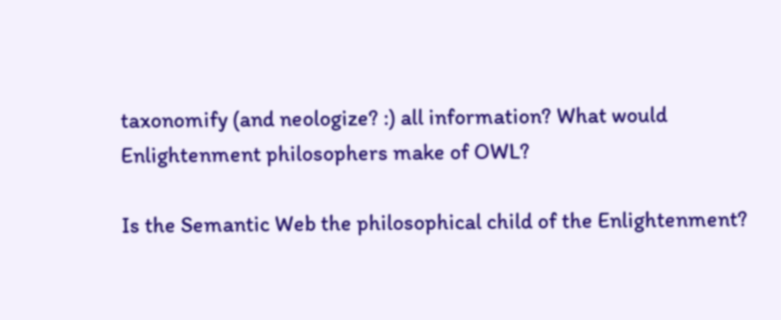taxonomify (and neologize? :) all information? What would Enlightenment philosophers make of OWL?

Is the Semantic Web the philosophical child of the Enlightenment?